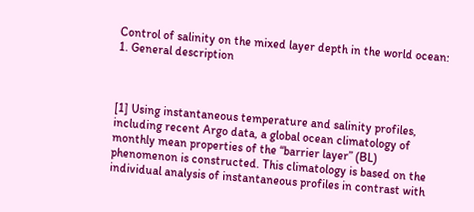Control of salinity on the mixed layer depth in the world ocean: 1. General description



[1] Using instantaneous temperature and salinity profiles, including recent Argo data, a global ocean climatology of monthly mean properties of the “barrier layer” (BL) phenomenon is constructed. This climatology is based on the individual analysis of instantaneous profiles in contrast with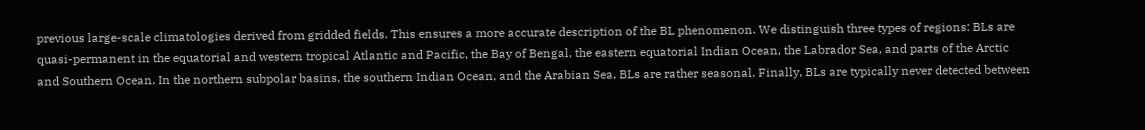previous large-scale climatologies derived from gridded fields. This ensures a more accurate description of the BL phenomenon. We distinguish three types of regions: BLs are quasi-permanent in the equatorial and western tropical Atlantic and Pacific, the Bay of Bengal, the eastern equatorial Indian Ocean, the Labrador Sea, and parts of the Arctic and Southern Ocean. In the northern subpolar basins, the southern Indian Ocean, and the Arabian Sea, BLs are rather seasonal. Finally, BLs are typically never detected between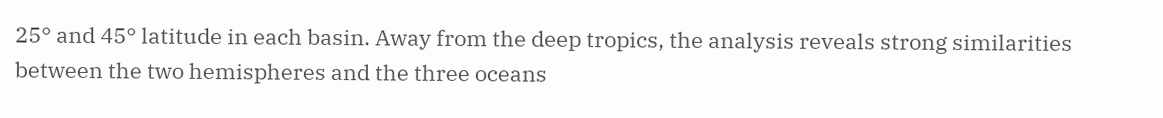25° and 45° latitude in each basin. Away from the deep tropics, the analysis reveals strong similarities between the two hemispheres and the three oceans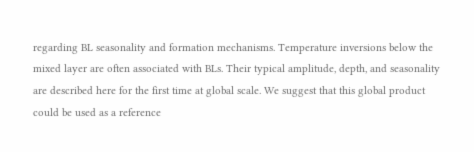regarding BL seasonality and formation mechanisms. Temperature inversions below the mixed layer are often associated with BLs. Their typical amplitude, depth, and seasonality are described here for the first time at global scale. We suggest that this global product could be used as a reference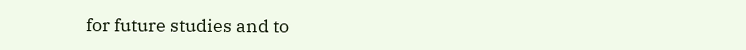for future studies and to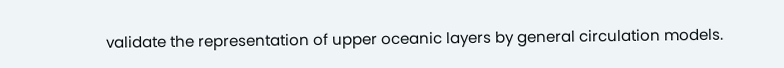validate the representation of upper oceanic layers by general circulation models.